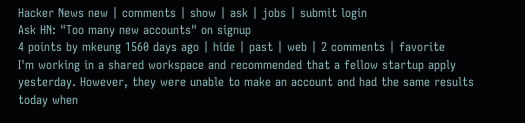Hacker News new | comments | show | ask | jobs | submit login
Ask HN: "Too many new accounts" on signup
4 points by mkeung 1560 days ago | hide | past | web | 2 comments | favorite
I'm working in a shared workspace and recommended that a fellow startup apply yesterday. However, they were unable to make an account and had the same results today when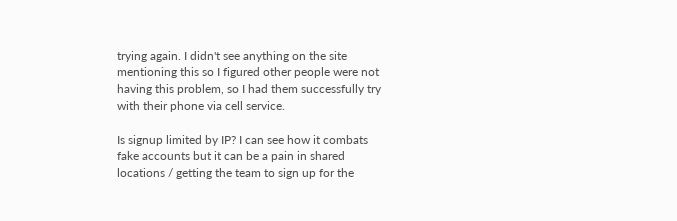trying again. I didn't see anything on the site mentioning this so I figured other people were not having this problem, so I had them successfully try with their phone via cell service.

Is signup limited by IP? I can see how it combats fake accounts but it can be a pain in shared locations / getting the team to sign up for the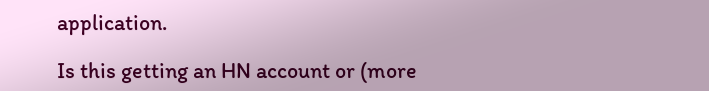application.

Is this getting an HN account or (more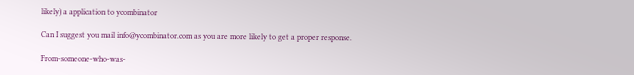likely) a application to ycombinator

Can I suggest you mail info@ycombinator.com as you are more likely to get a proper response.

From-someone-who-was-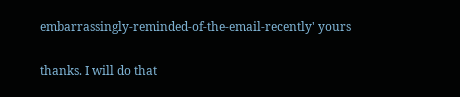embarrassingly-reminded-of-the-email-recently' yours

thanks. I will do that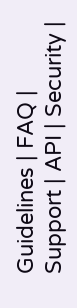Guidelines | FAQ | Support | API | Security |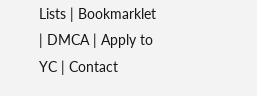Lists | Bookmarklet | DMCA | Apply to YC | Contact